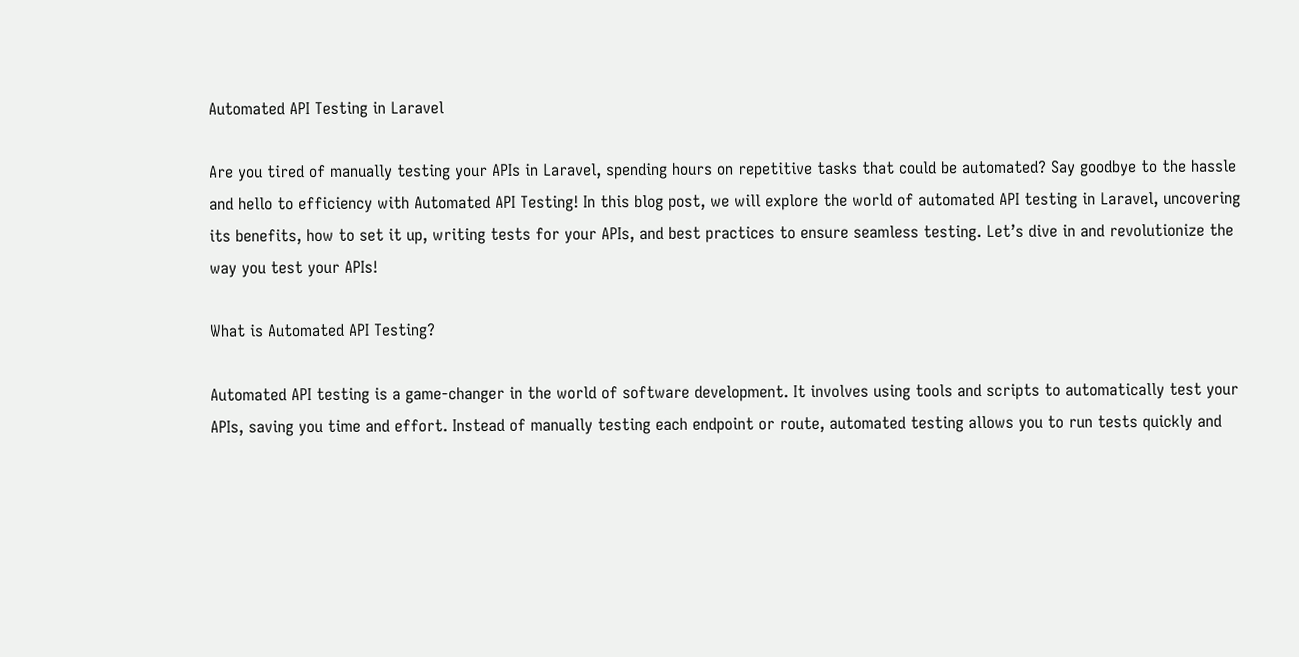Automated API Testing in Laravel

Are you tired of manually testing your APIs in Laravel, spending hours on repetitive tasks that could be automated? Say goodbye to the hassle and hello to efficiency with Automated API Testing! In this blog post, we will explore the world of automated API testing in Laravel, uncovering its benefits, how to set it up, writing tests for your APIs, and best practices to ensure seamless testing. Let’s dive in and revolutionize the way you test your APIs!

What is Automated API Testing?

Automated API testing is a game-changer in the world of software development. It involves using tools and scripts to automatically test your APIs, saving you time and effort. Instead of manually testing each endpoint or route, automated testing allows you to run tests quickly and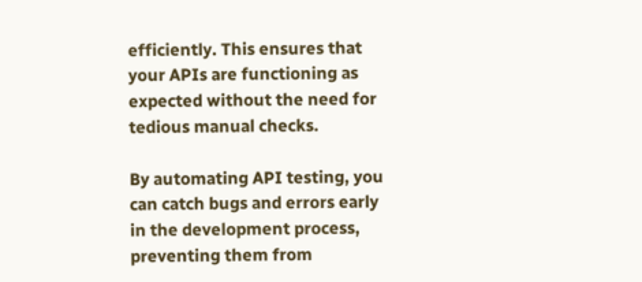efficiently. This ensures that your APIs are functioning as expected without the need for tedious manual checks.

By automating API testing, you can catch bugs and errors early in the development process, preventing them from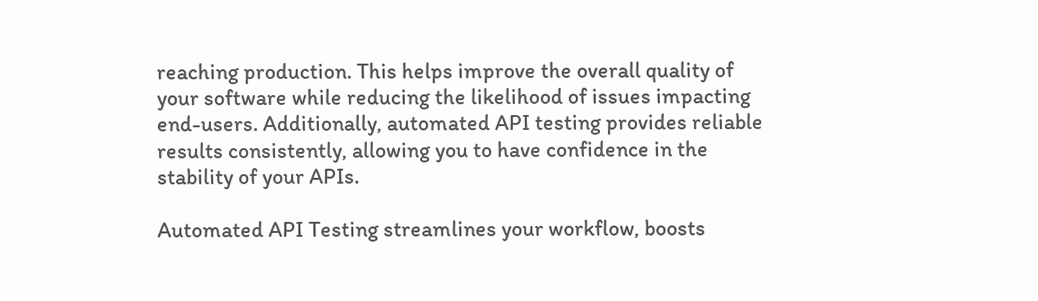reaching production. This helps improve the overall quality of your software while reducing the likelihood of issues impacting end-users. Additionally, automated API testing provides reliable results consistently, allowing you to have confidence in the stability of your APIs.

Automated API Testing streamlines your workflow, boosts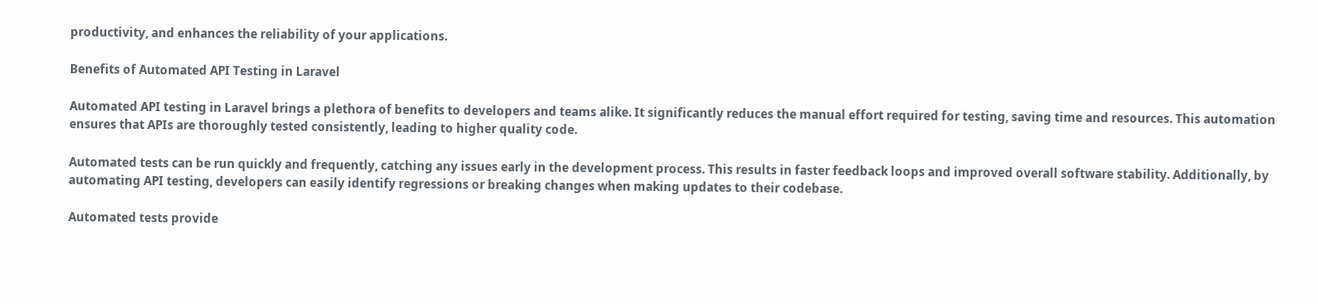productivity, and enhances the reliability of your applications.

Benefits of Automated API Testing in Laravel

Automated API testing in Laravel brings a plethora of benefits to developers and teams alike. It significantly reduces the manual effort required for testing, saving time and resources. This automation ensures that APIs are thoroughly tested consistently, leading to higher quality code.

Automated tests can be run quickly and frequently, catching any issues early in the development process. This results in faster feedback loops and improved overall software stability. Additionally, by automating API testing, developers can easily identify regressions or breaking changes when making updates to their codebase.

Automated tests provide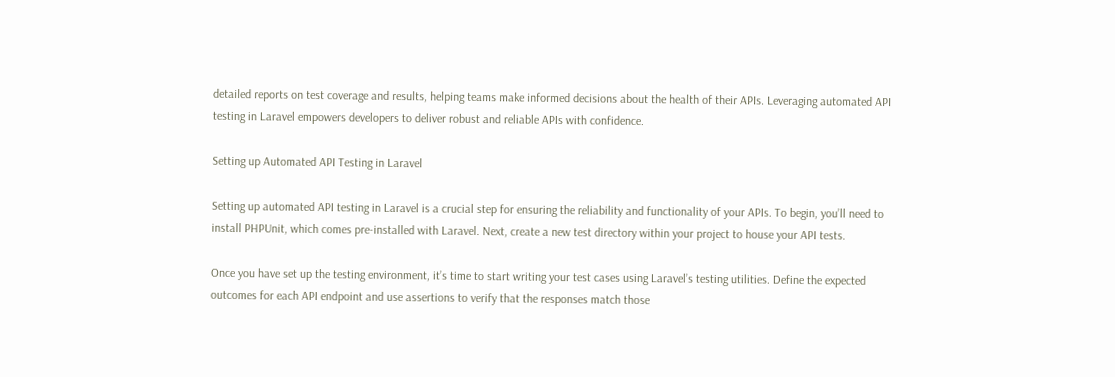detailed reports on test coverage and results, helping teams make informed decisions about the health of their APIs. Leveraging automated API testing in Laravel empowers developers to deliver robust and reliable APIs with confidence.

Setting up Automated API Testing in Laravel

Setting up automated API testing in Laravel is a crucial step for ensuring the reliability and functionality of your APIs. To begin, you’ll need to install PHPUnit, which comes pre-installed with Laravel. Next, create a new test directory within your project to house your API tests.

Once you have set up the testing environment, it’s time to start writing your test cases using Laravel’s testing utilities. Define the expected outcomes for each API endpoint and use assertions to verify that the responses match those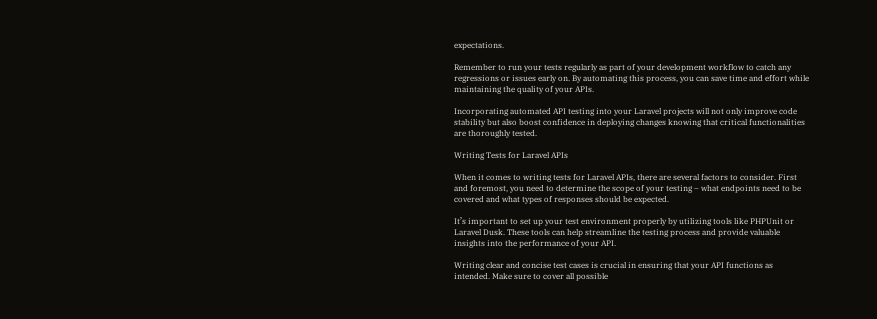expectations.

Remember to run your tests regularly as part of your development workflow to catch any regressions or issues early on. By automating this process, you can save time and effort while maintaining the quality of your APIs.

Incorporating automated API testing into your Laravel projects will not only improve code stability but also boost confidence in deploying changes knowing that critical functionalities are thoroughly tested.

Writing Tests for Laravel APIs

When it comes to writing tests for Laravel APIs, there are several factors to consider. First and foremost, you need to determine the scope of your testing – what endpoints need to be covered and what types of responses should be expected.

It’s important to set up your test environment properly by utilizing tools like PHPUnit or Laravel Dusk. These tools can help streamline the testing process and provide valuable insights into the performance of your API.

Writing clear and concise test cases is crucial in ensuring that your API functions as intended. Make sure to cover all possible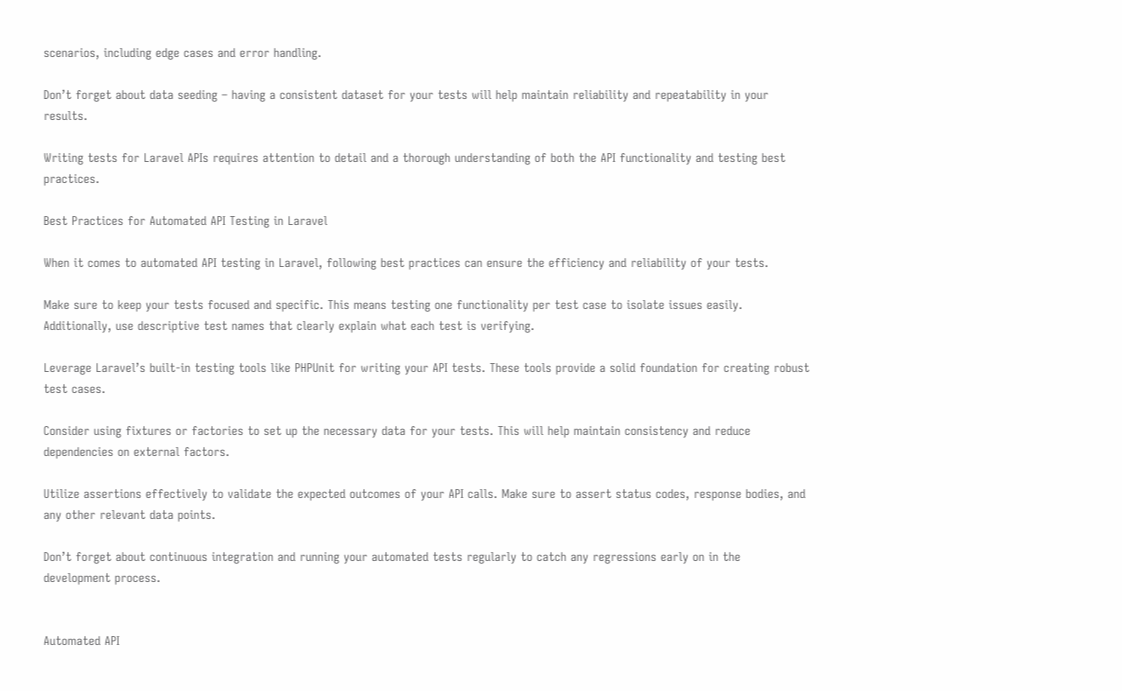scenarios, including edge cases and error handling.

Don’t forget about data seeding – having a consistent dataset for your tests will help maintain reliability and repeatability in your results.

Writing tests for Laravel APIs requires attention to detail and a thorough understanding of both the API functionality and testing best practices.

Best Practices for Automated API Testing in Laravel

When it comes to automated API testing in Laravel, following best practices can ensure the efficiency and reliability of your tests.

Make sure to keep your tests focused and specific. This means testing one functionality per test case to isolate issues easily. Additionally, use descriptive test names that clearly explain what each test is verifying.

Leverage Laravel’s built-in testing tools like PHPUnit for writing your API tests. These tools provide a solid foundation for creating robust test cases.

Consider using fixtures or factories to set up the necessary data for your tests. This will help maintain consistency and reduce dependencies on external factors.

Utilize assertions effectively to validate the expected outcomes of your API calls. Make sure to assert status codes, response bodies, and any other relevant data points.

Don’t forget about continuous integration and running your automated tests regularly to catch any regressions early on in the development process.


Automated API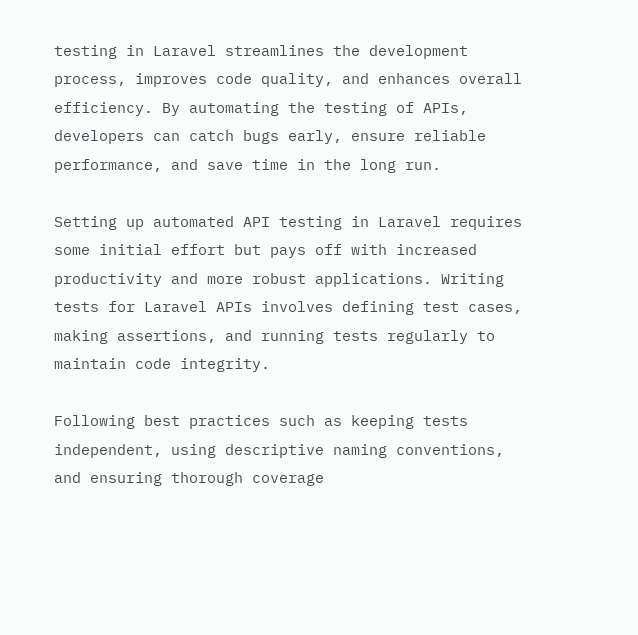testing in Laravel streamlines the development process, improves code quality, and enhances overall efficiency. By automating the testing of APIs, developers can catch bugs early, ensure reliable performance, and save time in the long run.

Setting up automated API testing in Laravel requires some initial effort but pays off with increased productivity and more robust applications. Writing tests for Laravel APIs involves defining test cases, making assertions, and running tests regularly to maintain code integrity.

Following best practices such as keeping tests independent, using descriptive naming conventions, and ensuring thorough coverage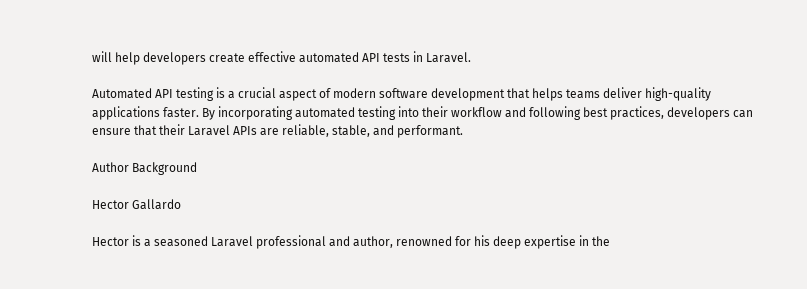will help developers create effective automated API tests in Laravel.

Automated API testing is a crucial aspect of modern software development that helps teams deliver high-quality applications faster. By incorporating automated testing into their workflow and following best practices, developers can ensure that their Laravel APIs are reliable, stable, and performant.

Author Background

Hector Gallardo

Hector is a seasoned Laravel professional and author, renowned for his deep expertise in the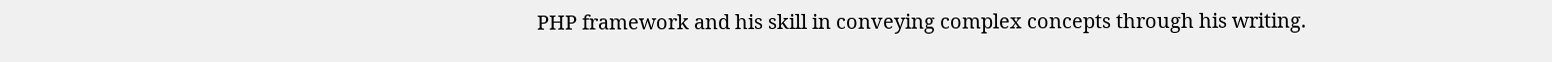PHP framework and his skill in conveying complex concepts through his writing.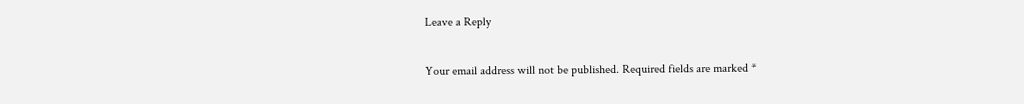Leave a Reply

Your email address will not be published. Required fields are marked *